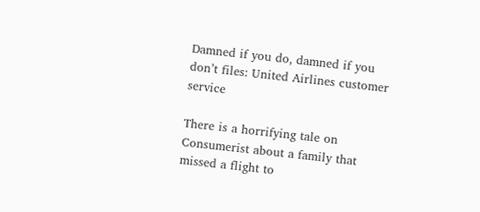Damned if you do, damned if you don’t files: United Airlines customer service

There is a horrifying tale on Consumerist about a family that missed a flight to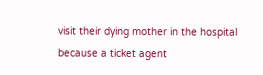visit their dying mother in the hospital because a ticket agent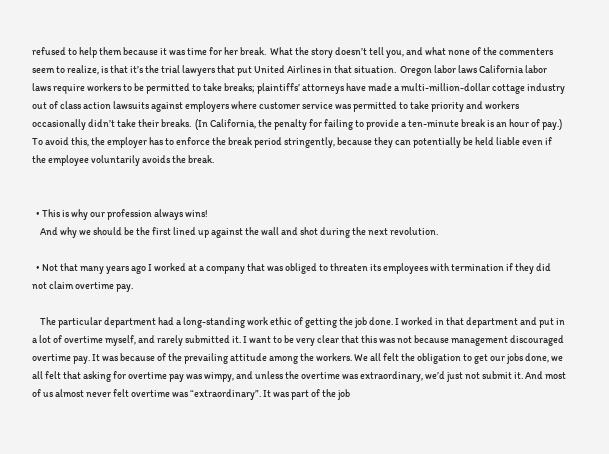refused to help them because it was time for her break.  What the story doesn’t tell you, and what none of the commenters seem to realize, is that it’s the trial lawyers that put United Airlines in that situation.  Oregon labor laws California labor laws require workers to be permitted to take breaks; plaintiffs’ attorneys have made a multi-million-dollar cottage industry out of class action lawsuits against employers where customer service was permitted to take priority and workers occasionally didn’t take their breaks.  (In California, the penalty for failing to provide a ten-minute break is an hour of pay.) To avoid this, the employer has to enforce the break period stringently, because they can potentially be held liable even if the employee voluntarily avoids the break.


  • This is why our profession always wins!
    And why we should be the first lined up against the wall and shot during the next revolution.

  • Not that many years ago I worked at a company that was obliged to threaten its employees with termination if they did not claim overtime pay.

    The particular department had a long-standing work ethic of getting the job done. I worked in that department and put in a lot of overtime myself, and rarely submitted it. I want to be very clear that this was not because management discouraged overtime pay. It was because of the prevailing attitude among the workers. We all felt the obligation to get our jobs done, we all felt that asking for overtime pay was wimpy, and unless the overtime was extraordinary, we’d just not submit it. And most of us almost never felt overtime was “extraordinary”. It was part of the job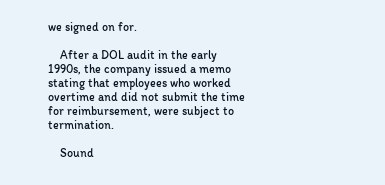we signed on for.

    After a DOL audit in the early 1990s, the company issued a memo stating that employees who worked overtime and did not submit the time for reimbursement, were subject to termination.

    Sound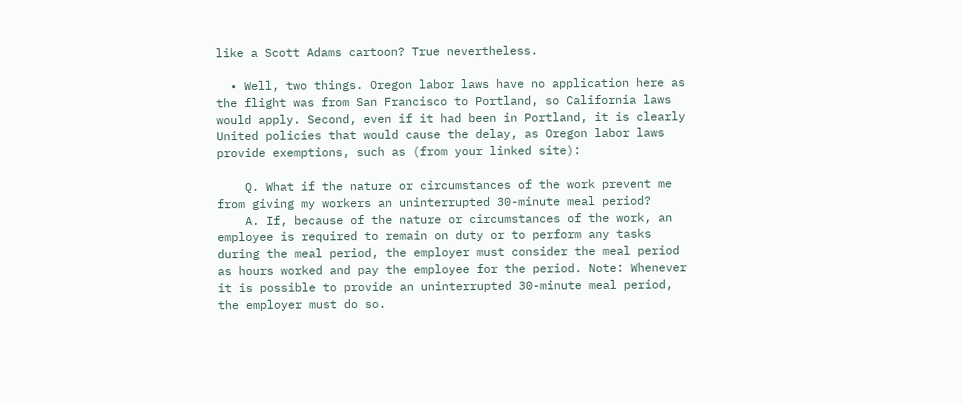like a Scott Adams cartoon? True nevertheless.

  • Well, two things. Oregon labor laws have no application here as the flight was from San Francisco to Portland, so California laws would apply. Second, even if it had been in Portland, it is clearly United policies that would cause the delay, as Oregon labor laws provide exemptions, such as (from your linked site):

    Q. What if the nature or circumstances of the work prevent me from giving my workers an uninterrupted 30-minute meal period?
    A. If, because of the nature or circumstances of the work, an employee is required to remain on duty or to perform any tasks during the meal period, the employer must consider the meal period as hours worked and pay the employee for the period. Note: Whenever it is possible to provide an uninterrupted 30-minute meal period, the employer must do so.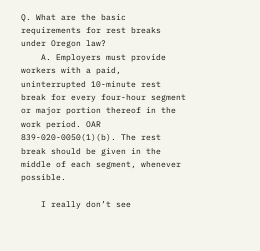Q. What are the basic requirements for rest breaks under Oregon law?
    A. Employers must provide workers with a paid, uninterrupted 10-minute rest break for every four-hour segment or major portion thereof in the work period. OAR 839-020-0050(1)(b). The rest break should be given in the middle of each segment, whenever possible.

    I really don’t see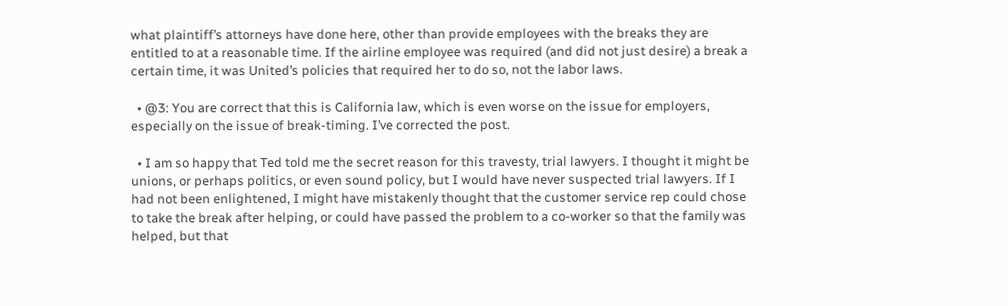what plaintiff’s attorneys have done here, other than provide employees with the breaks they are entitled to at a reasonable time. If the airline employee was required (and did not just desire) a break a certain time, it was United’s policies that required her to do so, not the labor laws.

  • @3: You are correct that this is California law, which is even worse on the issue for employers, especially on the issue of break-timing. I’ve corrected the post.

  • I am so happy that Ted told me the secret reason for this travesty, trial lawyers. I thought it might be unions, or perhaps politics, or even sound policy, but I would have never suspected trial lawyers. If I had not been enlightened, I might have mistakenly thought that the customer service rep could chose to take the break after helping, or could have passed the problem to a co-worker so that the family was helped, but that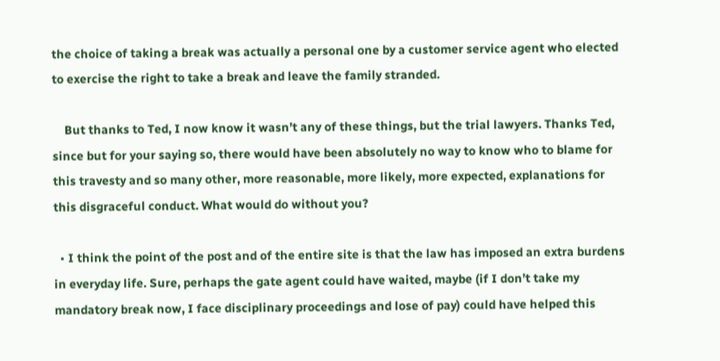the choice of taking a break was actually a personal one by a customer service agent who elected to exercise the right to take a break and leave the family stranded.

    But thanks to Ted, I now know it wasn’t any of these things, but the trial lawyers. Thanks Ted, since but for your saying so, there would have been absolutely no way to know who to blame for this travesty and so many other, more reasonable, more likely, more expected, explanations for this disgraceful conduct. What would do without you?

  • I think the point of the post and of the entire site is that the law has imposed an extra burdens in everyday life. Sure, perhaps the gate agent could have waited, maybe (if I don’t take my mandatory break now, I face disciplinary proceedings and lose of pay) could have helped this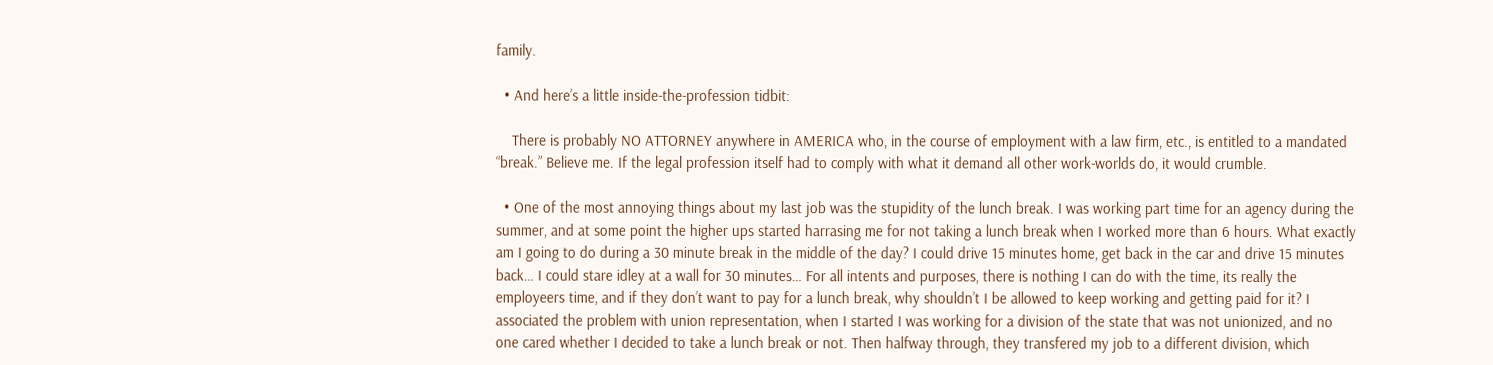family.

  • And here’s a little inside-the-profession tidbit:

    There is probably NO ATTORNEY anywhere in AMERICA who, in the course of employment with a law firm, etc., is entitled to a mandated “break.” Believe me. If the legal profession itself had to comply with what it demand all other work-worlds do, it would crumble.

  • One of the most annoying things about my last job was the stupidity of the lunch break. I was working part time for an agency during the summer, and at some point the higher ups started harrasing me for not taking a lunch break when I worked more than 6 hours. What exactly am I going to do during a 30 minute break in the middle of the day? I could drive 15 minutes home, get back in the car and drive 15 minutes back… I could stare idley at a wall for 30 minutes… For all intents and purposes, there is nothing I can do with the time, its really the employeers time, and if they don’t want to pay for a lunch break, why shouldn’t I be allowed to keep working and getting paid for it? I associated the problem with union representation, when I started I was working for a division of the state that was not unionized, and no one cared whether I decided to take a lunch break or not. Then halfway through, they transfered my job to a different division, which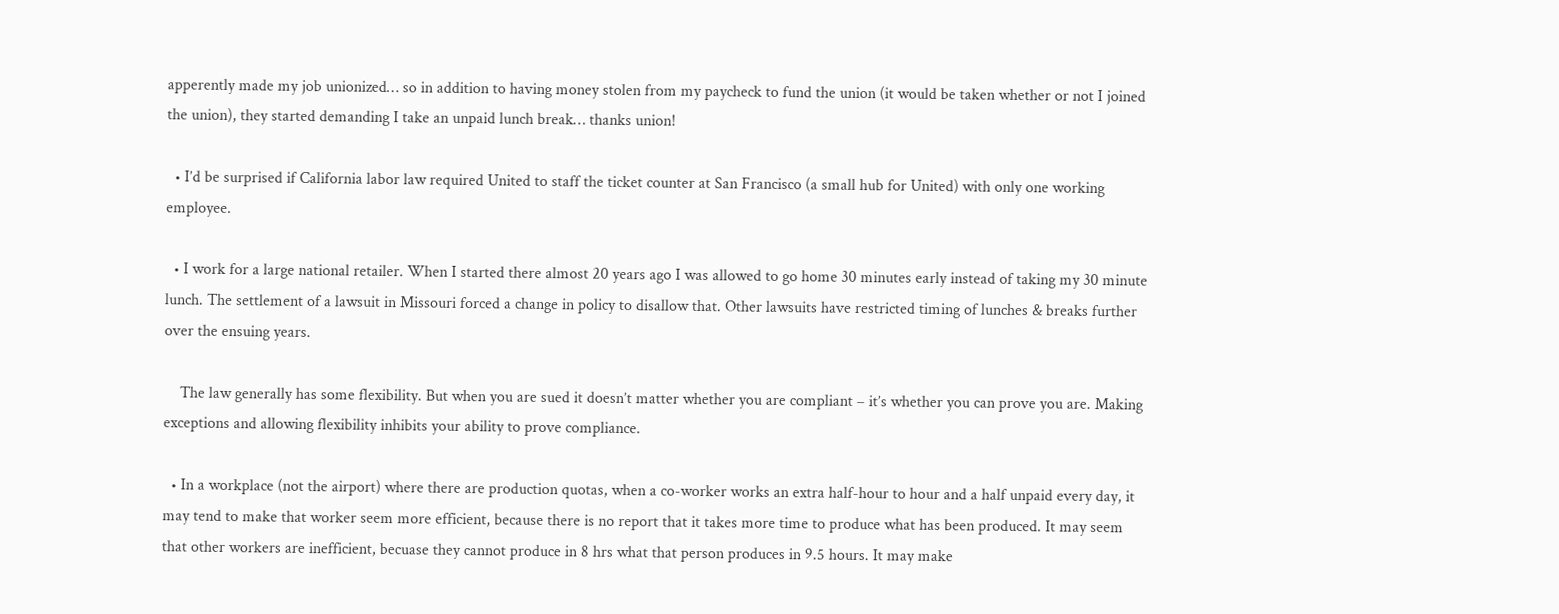apperently made my job unionized… so in addition to having money stolen from my paycheck to fund the union (it would be taken whether or not I joined the union), they started demanding I take an unpaid lunch break… thanks union!

  • I’d be surprised if California labor law required United to staff the ticket counter at San Francisco (a small hub for United) with only one working employee.

  • I work for a large national retailer. When I started there almost 20 years ago I was allowed to go home 30 minutes early instead of taking my 30 minute lunch. The settlement of a lawsuit in Missouri forced a change in policy to disallow that. Other lawsuits have restricted timing of lunches & breaks further over the ensuing years.

    The law generally has some flexibility. But when you are sued it doesn’t matter whether you are compliant – it’s whether you can prove you are. Making exceptions and allowing flexibility inhibits your ability to prove compliance.

  • In a workplace (not the airport) where there are production quotas, when a co-worker works an extra half-hour to hour and a half unpaid every day, it may tend to make that worker seem more efficient, because there is no report that it takes more time to produce what has been produced. It may seem that other workers are inefficient, becuase they cannot produce in 8 hrs what that person produces in 9.5 hours. It may make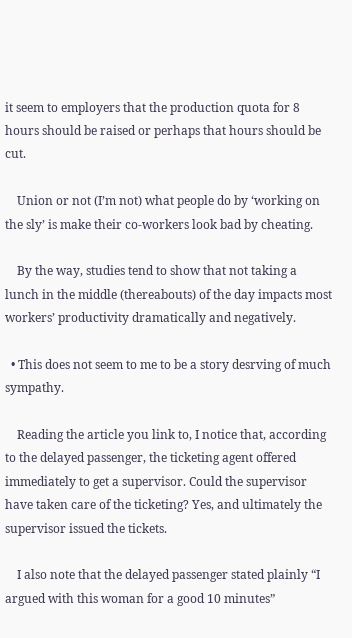it seem to employers that the production quota for 8 hours should be raised or perhaps that hours should be cut.

    Union or not (I’m not) what people do by ‘working on the sly’ is make their co-workers look bad by cheating.

    By the way, studies tend to show that not taking a lunch in the middle (thereabouts) of the day impacts most workers’ productivity dramatically and negatively.

  • This does not seem to me to be a story desrving of much sympathy.

    Reading the article you link to, I notice that, according to the delayed passenger, the ticketing agent offered immediately to get a supervisor. Could the supervisor have taken care of the ticketing? Yes, and ultimately the supervisor issued the tickets.

    I also note that the delayed passenger stated plainly “I argued with this woman for a good 10 minutes”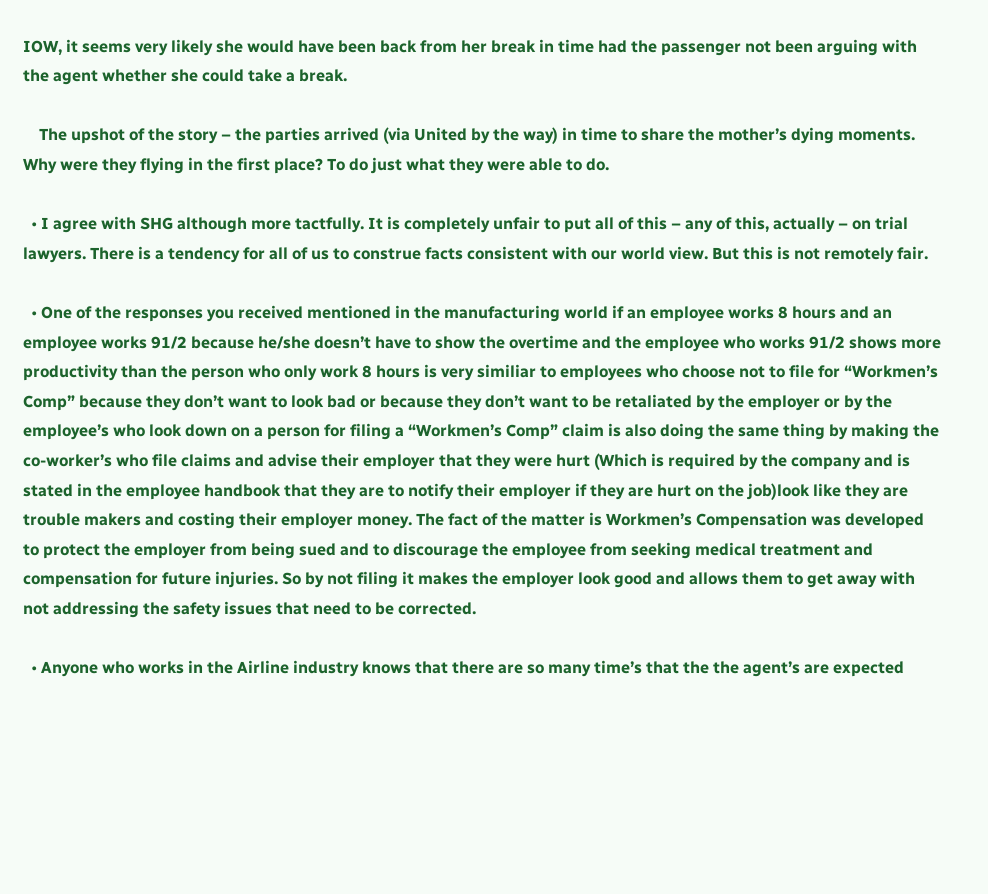IOW, it seems very likely she would have been back from her break in time had the passenger not been arguing with the agent whether she could take a break.

    The upshot of the story – the parties arrived (via United by the way) in time to share the mother’s dying moments. Why were they flying in the first place? To do just what they were able to do.

  • I agree with SHG although more tactfully. It is completely unfair to put all of this – any of this, actually – on trial lawyers. There is a tendency for all of us to construe facts consistent with our world view. But this is not remotely fair.

  • One of the responses you received mentioned in the manufacturing world if an employee works 8 hours and an employee works 91/2 because he/she doesn’t have to show the overtime and the employee who works 91/2 shows more productivity than the person who only work 8 hours is very similiar to employees who choose not to file for “Workmen’s Comp” because they don’t want to look bad or because they don’t want to be retaliated by the employer or by the employee’s who look down on a person for filing a “Workmen’s Comp” claim is also doing the same thing by making the co-worker’s who file claims and advise their employer that they were hurt (Which is required by the company and is stated in the employee handbook that they are to notify their employer if they are hurt on the job)look like they are trouble makers and costing their employer money. The fact of the matter is Workmen’s Compensation was developed to protect the employer from being sued and to discourage the employee from seeking medical treatment and compensation for future injuries. So by not filing it makes the employer look good and allows them to get away with not addressing the safety issues that need to be corrected.

  • Anyone who works in the Airline industry knows that there are so many time’s that the the agent’s are expected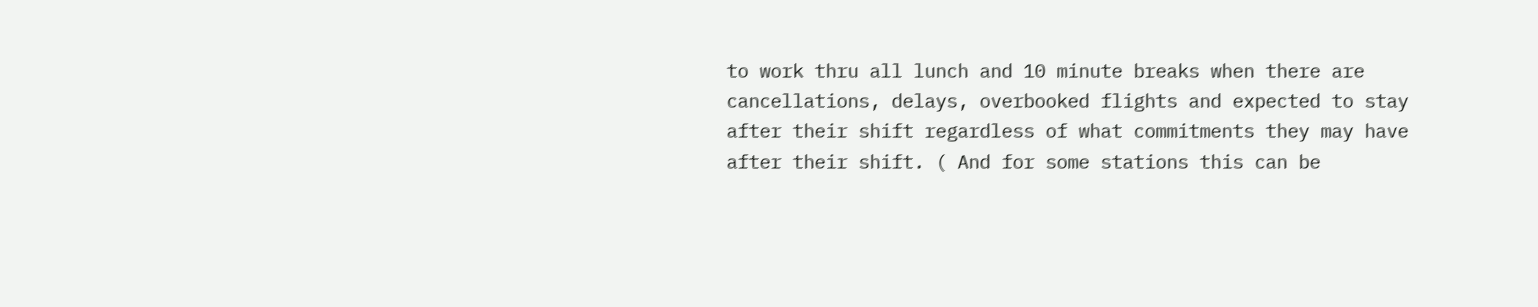to work thru all lunch and 10 minute breaks when there are cancellations, delays, overbooked flights and expected to stay after their shift regardless of what commitments they may have after their shift. ( And for some stations this can be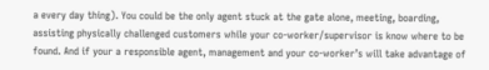a every day thing). You could be the only agent stuck at the gate alone, meeting, boarding, assisting physically challenged customers while your co-worker/supervisor is know where to be found. And if your a responsible agent, management and your co-worker’s will take advantage of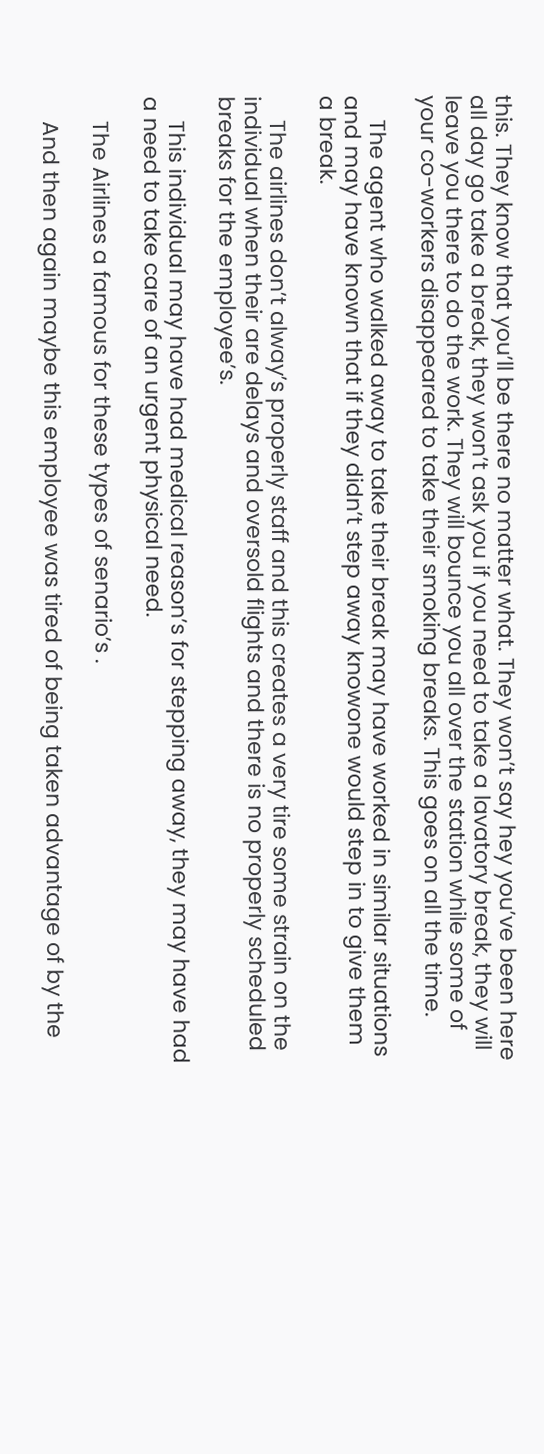this. They know that you’ll be there no matter what. They won’t say hey you’ve been here all day go take a break, they won’t ask you if you need to take a lavatory break, they will leave you there to do the work. They will bounce you all over the station while some of your co-workers disappeared to take their smoking breaks. This goes on all the time.

    The agent who walked away to take their break may have worked in similar situations and may have known that if they didn’t step away knowone would step in to give them a break.

    The airlines don’t alway’s properly staff and this creates a very tire some strain on the individual when their are delays and oversold flights and there is no properly scheduled breaks for the employee’s.

    This individual may have had medical reason’s for stepping away, they may have had a need to take care of an urgent physical need.

    The Airlines a famous for these types of senario’s .

    And then again maybe this employee was tired of being taken advantage of by the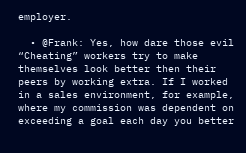employer.

  • @Frank: Yes, how dare those evil “Cheating” workers try to make themselves look better then their peers by working extra. If I worked in a sales environment, for example, where my commission was dependent on exceeding a goal each day you better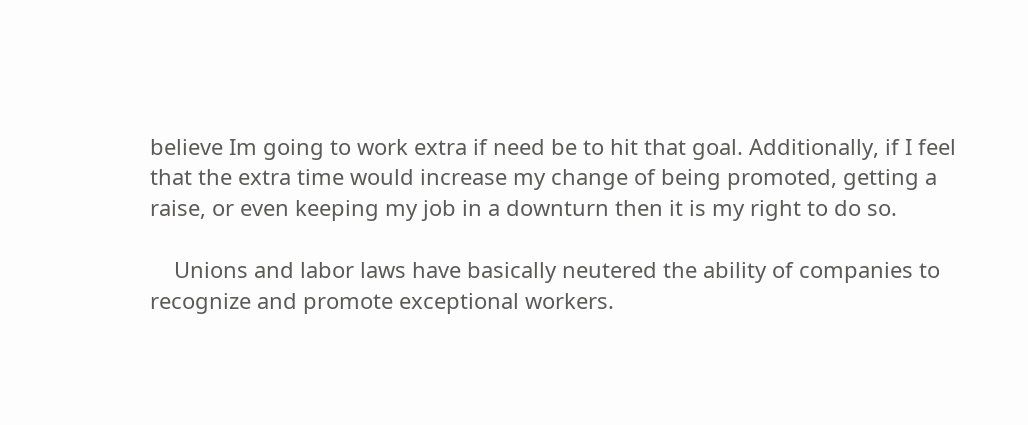believe Im going to work extra if need be to hit that goal. Additionally, if I feel that the extra time would increase my change of being promoted, getting a raise, or even keeping my job in a downturn then it is my right to do so.

    Unions and labor laws have basically neutered the ability of companies to recognize and promote exceptional workers.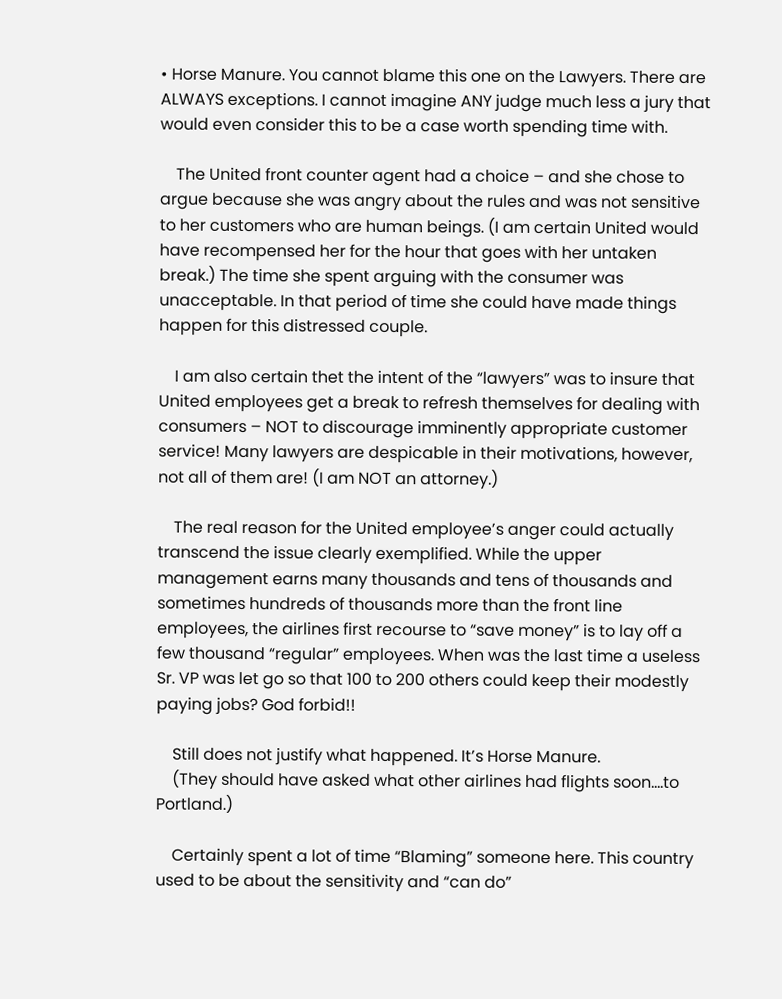• Horse Manure. You cannot blame this one on the Lawyers. There are ALWAYS exceptions. I cannot imagine ANY judge much less a jury that would even consider this to be a case worth spending time with.

    The United front counter agent had a choice – and she chose to argue because she was angry about the rules and was not sensitive to her customers who are human beings. (I am certain United would have recompensed her for the hour that goes with her untaken break.) The time she spent arguing with the consumer was unacceptable. In that period of time she could have made things happen for this distressed couple.

    I am also certain thet the intent of the “lawyers” was to insure that United employees get a break to refresh themselves for dealing with consumers – NOT to discourage imminently appropriate customer service! Many lawyers are despicable in their motivations, however, not all of them are! (I am NOT an attorney.)

    The real reason for the United employee’s anger could actually transcend the issue clearly exemplified. While the upper management earns many thousands and tens of thousands and sometimes hundreds of thousands more than the front line employees, the airlines first recourse to “save money” is to lay off a few thousand “regular” employees. When was the last time a useless Sr. VP was let go so that 100 to 200 others could keep their modestly paying jobs? God forbid!!

    Still does not justify what happened. It’s Horse Manure.
    (They should have asked what other airlines had flights soon….to Portland.)

    Certainly spent a lot of time “Blaming” someone here. This country used to be about the sensitivity and “can do”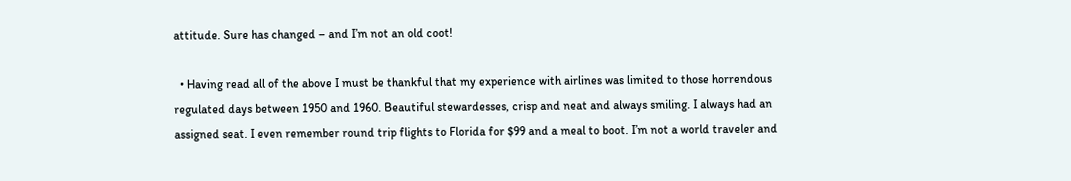attitude. Sure has changed – and I’m not an old coot!

  • Having read all of the above I must be thankful that my experience with airlines was limited to those horrendous regulated days between 1950 and 1960. Beautiful stewardesses, crisp and neat and always smiling. I always had an assigned seat. I even remember round trip flights to Florida for $99 and a meal to boot. I’m not a world traveler and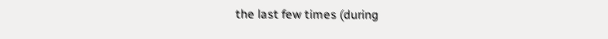the last few times (during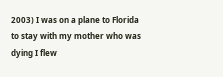2003) I was on a plane to Florida to stay with my mother who was dying I flew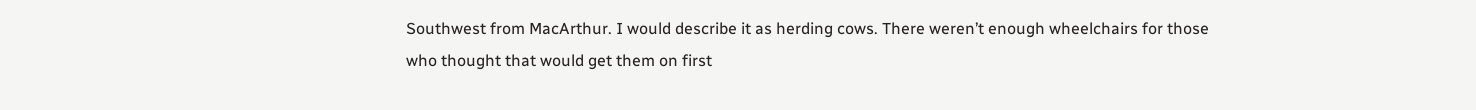Southwest from MacArthur. I would describe it as herding cows. There weren’t enough wheelchairs for those who thought that would get them on first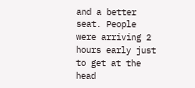and a better seat. People were arriving 2 hours early just to get at the head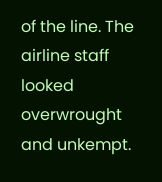of the line. The airline staff looked overwrought and unkempt.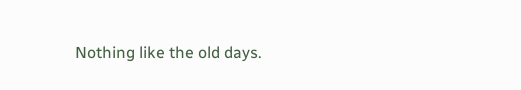Nothing like the old days.